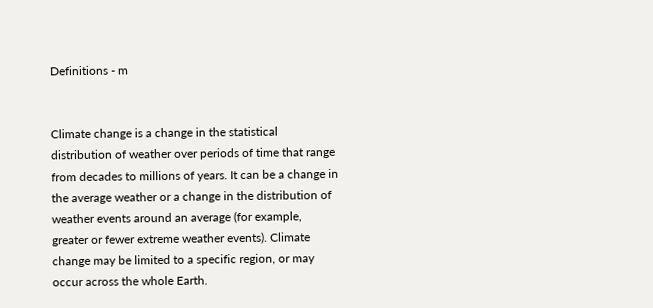Definitions - m


Climate change is a change in the statistical distribution of weather over periods of time that range from decades to millions of years. It can be a change in the average weather or a change in the distribution of weather events around an average (for example, greater or fewer extreme weather events). Climate change may be limited to a specific region, or may occur across the whole Earth.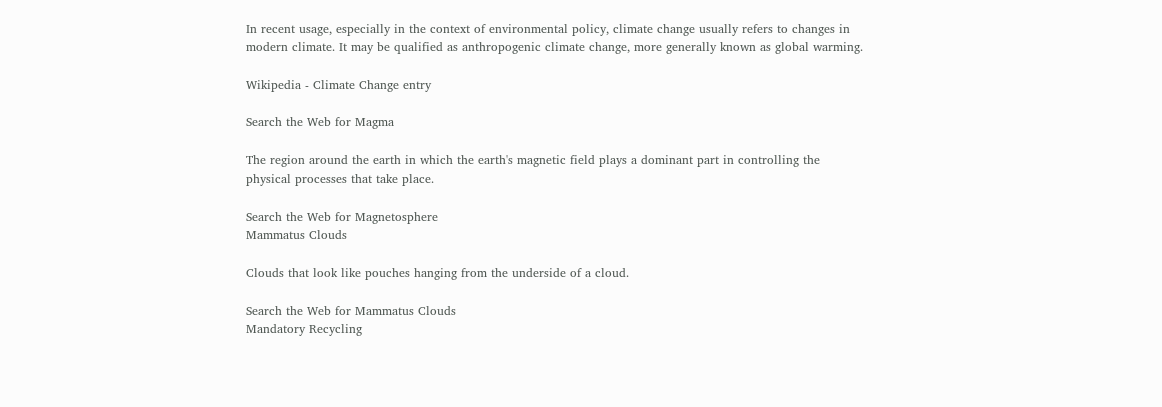In recent usage, especially in the context of environmental policy, climate change usually refers to changes in modern climate. It may be qualified as anthropogenic climate change, more generally known as global warming.

Wikipedia - Climate Change entry

Search the Web for Magma

The region around the earth in which the earth's magnetic field plays a dominant part in controlling the physical processes that take place.

Search the Web for Magnetosphere
Mammatus Clouds

Clouds that look like pouches hanging from the underside of a cloud.

Search the Web for Mammatus Clouds
Mandatory Recycling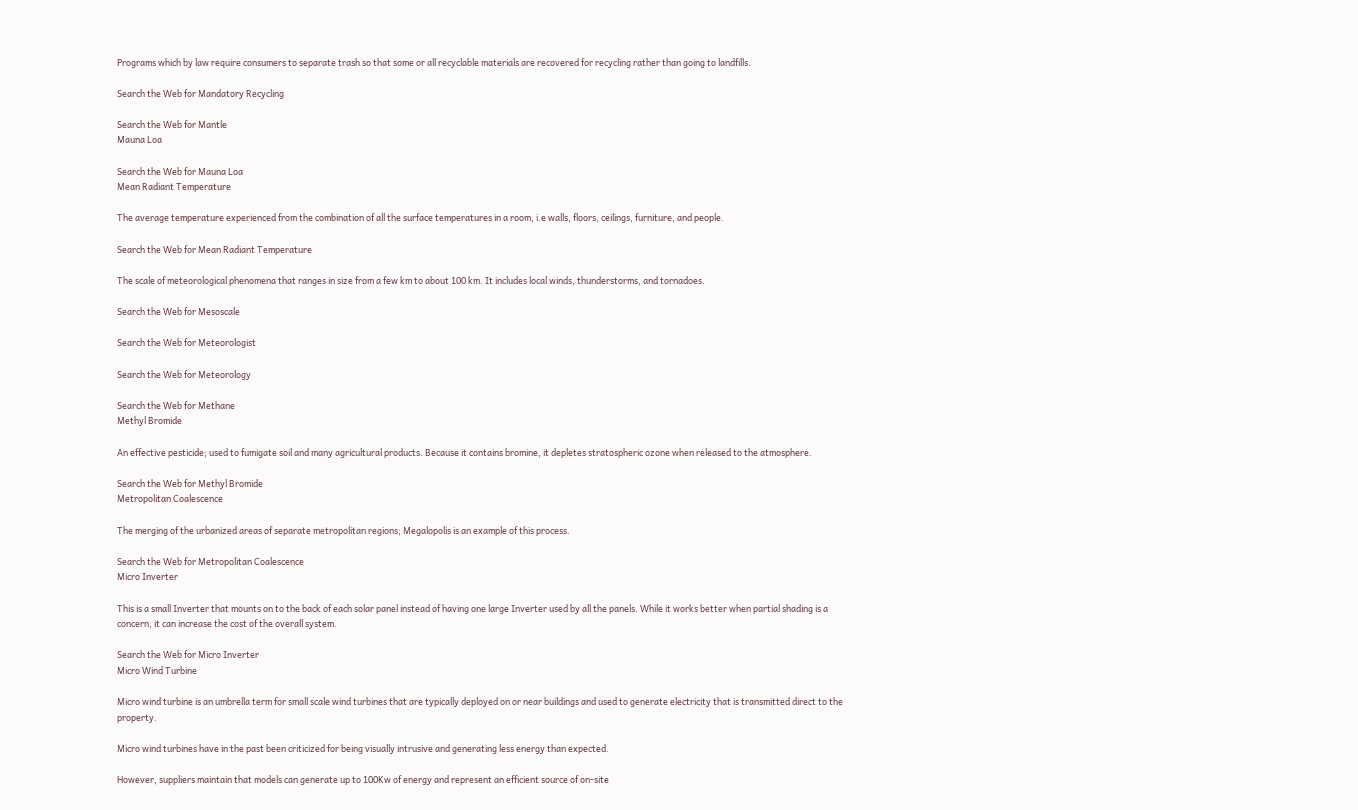Programs which by law require consumers to separate trash so that some or all recyclable materials are recovered for recycling rather than going to landfills.

Search the Web for Mandatory Recycling

Search the Web for Mantle
Mauna Loa

Search the Web for Mauna Loa
Mean Radiant Temperature

The average temperature experienced from the combination of all the surface temperatures in a room, i.e walls, floors, ceilings, furniture, and people.

Search the Web for Mean Radiant Temperature

The scale of meteorological phenomena that ranges in size from a few km to about 100 km. It includes local winds, thunderstorms, and tornadoes.

Search the Web for Mesoscale

Search the Web for Meteorologist

Search the Web for Meteorology

Search the Web for Methane
Methyl Bromide

An effective pesticide; used to fumigate soil and many agricultural products. Because it contains bromine, it depletes stratospheric ozone when released to the atmosphere.

Search the Web for Methyl Bromide
Metropolitan Coalescence

The merging of the urbanized areas of separate metropolitan regions; Megalopolis is an example of this process.

Search the Web for Metropolitan Coalescence
Micro Inverter

This is a small Inverter that mounts on to the back of each solar panel instead of having one large Inverter used by all the panels. While it works better when partial shading is a concern, it can increase the cost of the overall system.

Search the Web for Micro Inverter
Micro Wind Turbine

Micro wind turbine is an umbrella term for small scale wind turbines that are typically deployed on or near buildings and used to generate electricity that is transmitted direct to the property.

Micro wind turbines have in the past been criticized for being visually intrusive and generating less energy than expected.

However, suppliers maintain that models can generate up to 100Kw of energy and represent an efficient source of on-site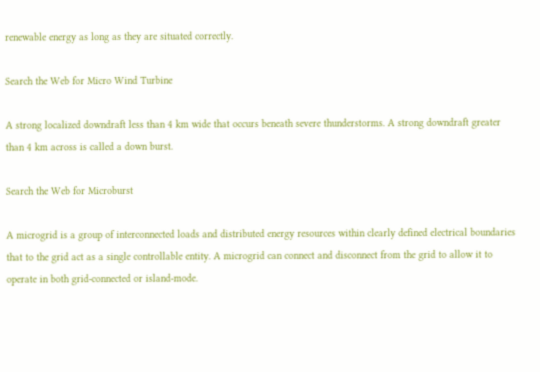renewable energy as long as they are situated correctly.

Search the Web for Micro Wind Turbine

A strong localized downdraft less than 4 km wide that occurs beneath severe thunderstorms. A strong downdraft greater than 4 km across is called a down burst.

Search the Web for Microburst

A microgrid is a group of interconnected loads and distributed energy resources within clearly defined electrical boundaries that to the grid act as a single controllable entity. A microgrid can connect and disconnect from the grid to allow it to operate in both grid-connected or island-mode.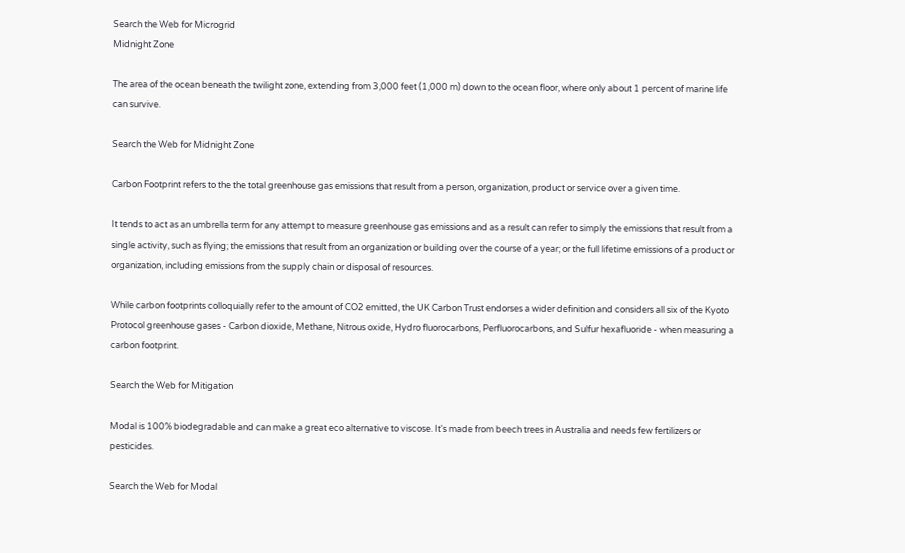Search the Web for Microgrid
Midnight Zone

The area of the ocean beneath the twilight zone, extending from 3,000 feet (1,000 m) down to the ocean floor, where only about 1 percent of marine life can survive.

Search the Web for Midnight Zone

Carbon Footprint refers to the the total greenhouse gas emissions that result from a person, organization, product or service over a given time.

It tends to act as an umbrella term for any attempt to measure greenhouse gas emissions and as a result can refer to simply the emissions that result from a single activity, such as flying; the emissions that result from an organization or building over the course of a year; or the full lifetime emissions of a product or organization, including emissions from the supply chain or disposal of resources.

While carbon footprints colloquially refer to the amount of CO2 emitted, the UK Carbon Trust endorses a wider definition and considers all six of the Kyoto Protocol greenhouse gases - Carbon dioxide, Methane, Nitrous oxide, Hydro fluorocarbons, Perfluorocarbons, and Sulfur hexafluoride - when measuring a carbon footprint.

Search the Web for Mitigation

Modal is 100% biodegradable and can make a great eco alternative to viscose. It's made from beech trees in Australia and needs few fertilizers or pesticides.

Search the Web for Modal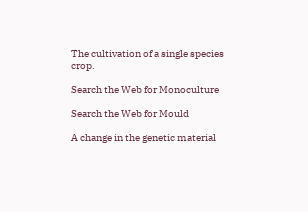The cultivation of a single species crop.

Search the Web for Monoculture

Search the Web for Mould

A change in the genetic material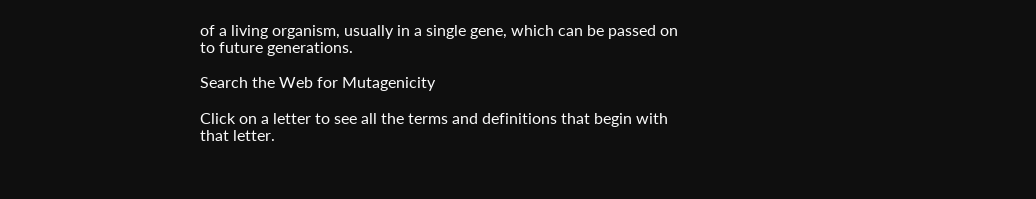of a living organism, usually in a single gene, which can be passed on to future generations.

Search the Web for Mutagenicity

Click on a letter to see all the terms and definitions that begin with that letter.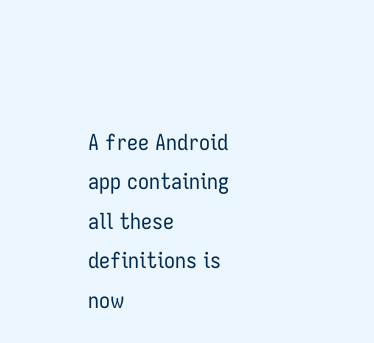A free Android app containing all these definitions is now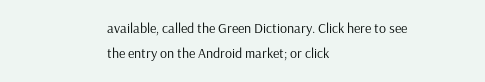available, called the Green Dictionary. Click here to see the entry on the Android market; or click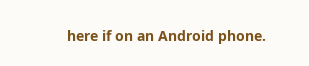here if on an Android phone.